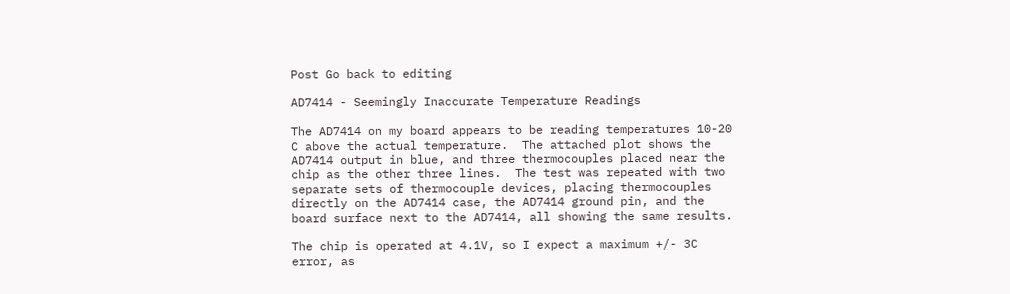Post Go back to editing

AD7414 - Seemingly Inaccurate Temperature Readings

The AD7414 on my board appears to be reading temperatures 10-20 C above the actual temperature.  The attached plot shows the AD7414 output in blue, and three thermocouples placed near the chip as the other three lines.  The test was repeated with two separate sets of thermocouple devices, placing thermocouples directly on the AD7414 case, the AD7414 ground pin, and the board surface next to the AD7414, all showing the same results.

The chip is operated at 4.1V, so I expect a maximum +/- 3C error, as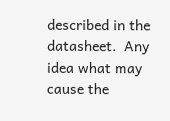described in the datasheet.  Any idea what may cause the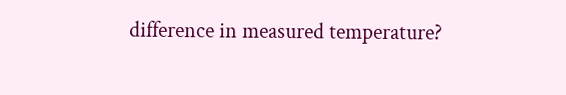difference in measured temperature?